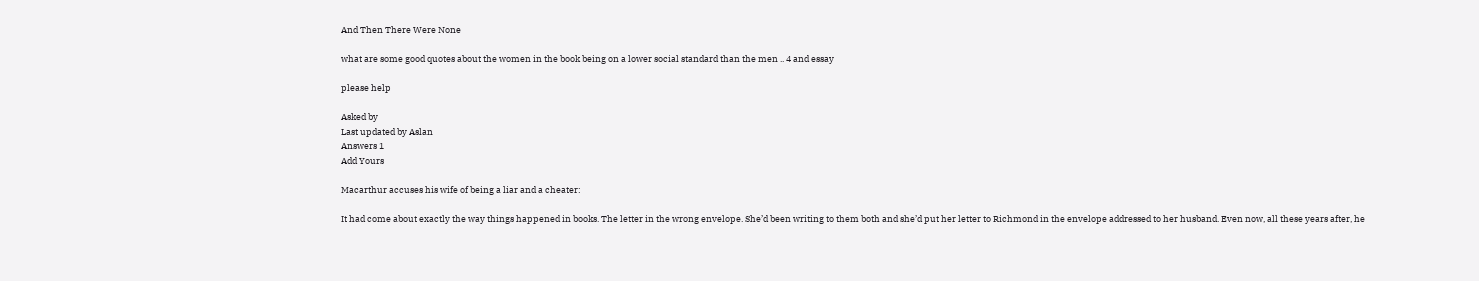And Then There Were None

what are some good quotes about the women in the book being on a lower social standard than the men .. 4 and essay

please help

Asked by
Last updated by Aslan
Answers 1
Add Yours

Macarthur accuses his wife of being a liar and a cheater:

It had come about exactly the way things happened in books. The letter in the wrong envelope. She’d been writing to them both and she’d put her letter to Richmond in the envelope addressed to her husband. Even now, all these years after, he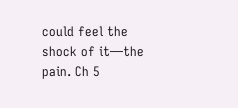could feel the shock of it—the pain. Ch 5